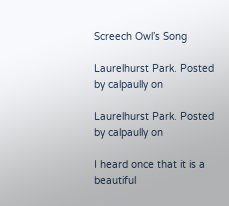Screech Owl’s Song

Laurelhurst Park. Posted by calpaully on

Laurelhurst Park. Posted by calpaully on

I heard once that it is a beautiful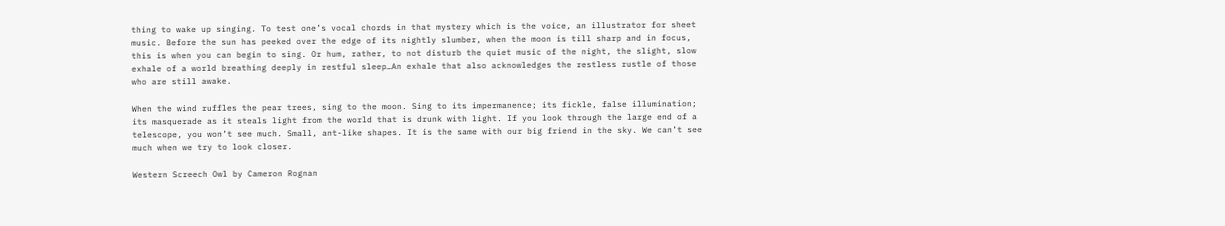thing to wake up singing. To test one’s vocal chords in that mystery which is the voice, an illustrator for sheet music. Before the sun has peeked over the edge of its nightly slumber, when the moon is till sharp and in focus, this is when you can begin to sing. Or hum, rather, to not disturb the quiet music of the night, the slight, slow exhale of a world breathing deeply in restful sleep…An exhale that also acknowledges the restless rustle of those who are still awake.

When the wind ruffles the pear trees, sing to the moon. Sing to its impermanence; its fickle, false illumination; its masquerade as it steals light from the world that is drunk with light. If you look through the large end of a telescope, you won’t see much. Small, ant-like shapes. It is the same with our big friend in the sky. We can’t see much when we try to look closer.

Western Screech Owl by Cameron Rognan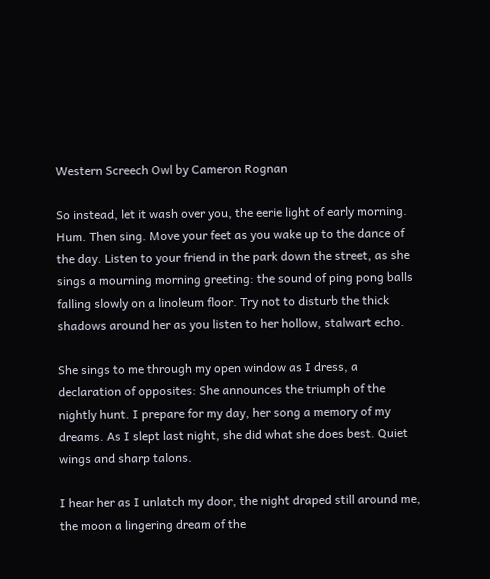Western Screech Owl by Cameron Rognan

So instead, let it wash over you, the eerie light of early morning. Hum. Then sing. Move your feet as you wake up to the dance of the day. Listen to your friend in the park down the street, as she sings a mourning morning greeting: the sound of ping pong balls falling slowly on a linoleum floor. Try not to disturb the thick shadows around her as you listen to her hollow, stalwart echo.

She sings to me through my open window as I dress, a declaration of opposites: She announces the triumph of the nightly hunt. I prepare for my day, her song a memory of my dreams. As I slept last night, she did what she does best. Quiet wings and sharp talons.

I hear her as I unlatch my door, the night draped still around me, the moon a lingering dream of the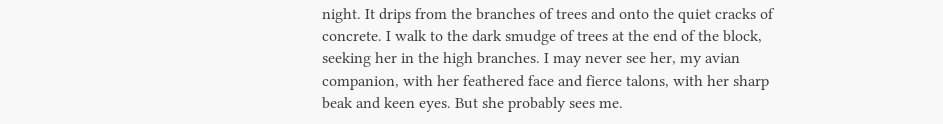night. It drips from the branches of trees and onto the quiet cracks of concrete. I walk to the dark smudge of trees at the end of the block, seeking her in the high branches. I may never see her, my avian companion, with her feathered face and fierce talons, with her sharp beak and keen eyes. But she probably sees me.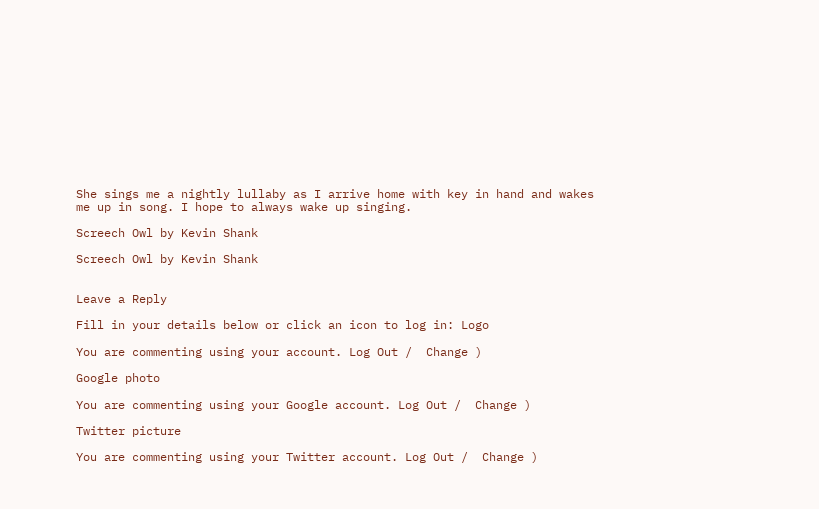She sings me a nightly lullaby as I arrive home with key in hand and wakes me up in song. I hope to always wake up singing.

Screech Owl by Kevin Shank

Screech Owl by Kevin Shank


Leave a Reply

Fill in your details below or click an icon to log in: Logo

You are commenting using your account. Log Out /  Change )

Google photo

You are commenting using your Google account. Log Out /  Change )

Twitter picture

You are commenting using your Twitter account. Log Out /  Change )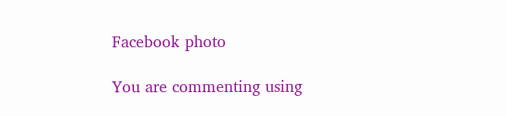Facebook photo

You are commenting using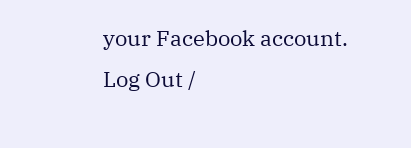your Facebook account. Log Out /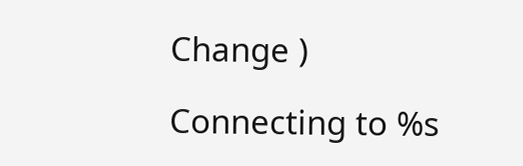Change )

Connecting to %s